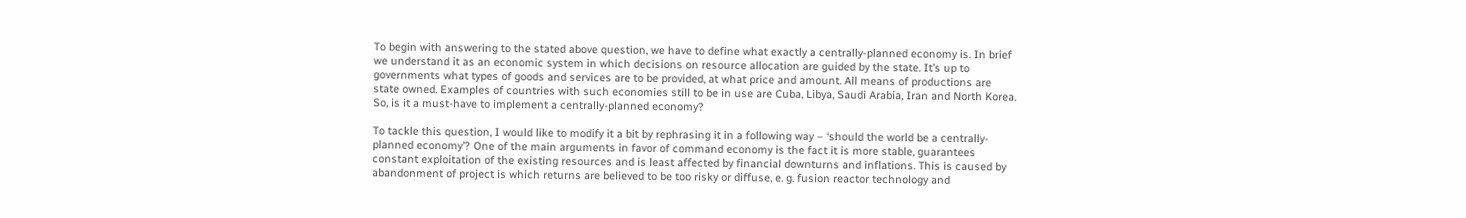To begin with answering to the stated above question, we have to define what exactly a centrally-planned economy is. In brief we understand it as an economic system in which decisions on resource allocation are guided by the state. It’s up to governments what types of goods and services are to be provided, at what price and amount. All means of productions are state owned. Examples of countries with such economies still to be in use are Cuba, Libya, Saudi Arabia, Iran and North Korea. So, is it a must-have to implement a centrally-planned economy?

To tackle this question, I would like to modify it a bit by rephrasing it in a following way – ‘should the world be a centrally-planned economy’? One of the main arguments in favor of command economy is the fact it is more stable, guarantees constant exploitation of the existing resources and is least affected by financial downturns and inflations. This is caused by abandonment of project is which returns are believed to be too risky or diffuse, e. g. fusion reactor technology and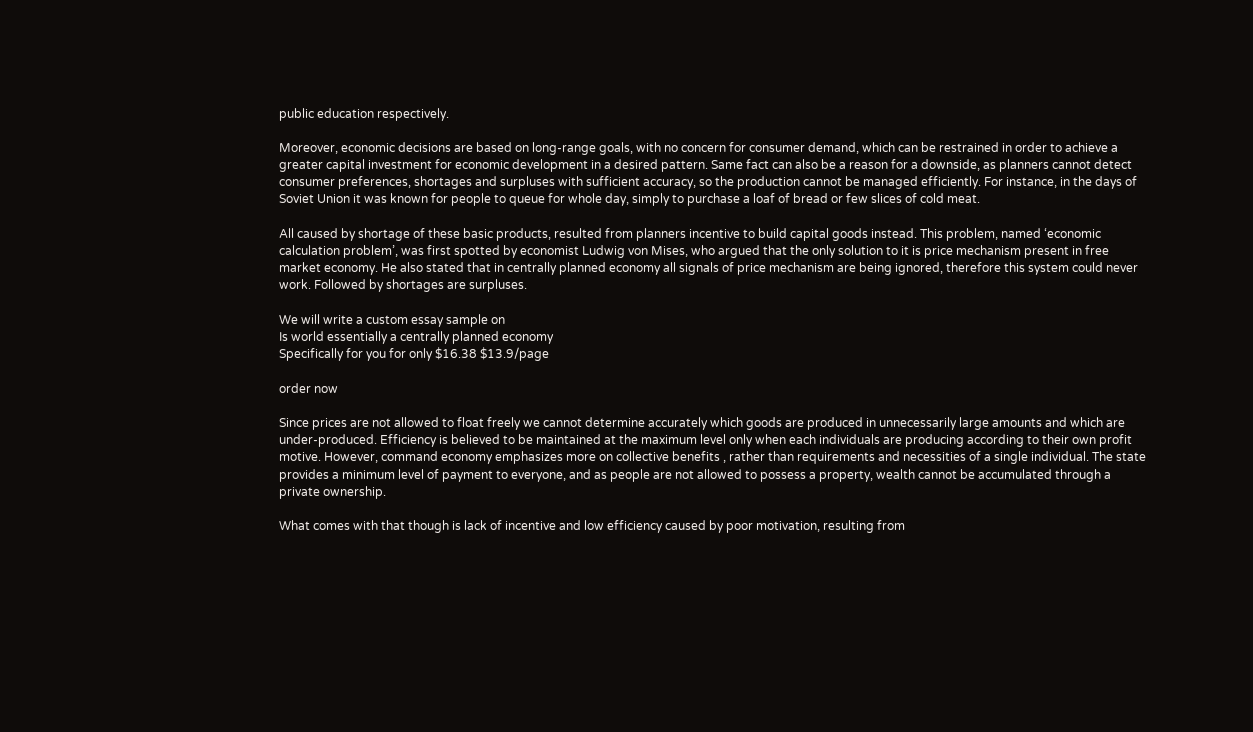public education respectively.

Moreover, economic decisions are based on long-range goals, with no concern for consumer demand, which can be restrained in order to achieve a greater capital investment for economic development in a desired pattern. Same fact can also be a reason for a downside, as planners cannot detect consumer preferences, shortages and surpluses with sufficient accuracy, so the production cannot be managed efficiently. For instance, in the days of Soviet Union it was known for people to queue for whole day, simply to purchase a loaf of bread or few slices of cold meat.

All caused by shortage of these basic products, resulted from planners incentive to build capital goods instead. This problem, named ‘economic calculation problem’, was first spotted by economist Ludwig von Mises, who argued that the only solution to it is price mechanism present in free market economy. He also stated that in centrally planned economy all signals of price mechanism are being ignored, therefore this system could never work. Followed by shortages are surpluses.

We will write a custom essay sample on
Is world essentially a centrally planned economy
Specifically for you for only $16.38 $13.9/page

order now

Since prices are not allowed to float freely we cannot determine accurately which goods are produced in unnecessarily large amounts and which are under-produced. Efficiency is believed to be maintained at the maximum level only when each individuals are producing according to their own profit motive. However, command economy emphasizes more on collective benefits , rather than requirements and necessities of a single individual. The state provides a minimum level of payment to everyone, and as people are not allowed to possess a property, wealth cannot be accumulated through a private ownership.

What comes with that though is lack of incentive and low efficiency caused by poor motivation, resulting from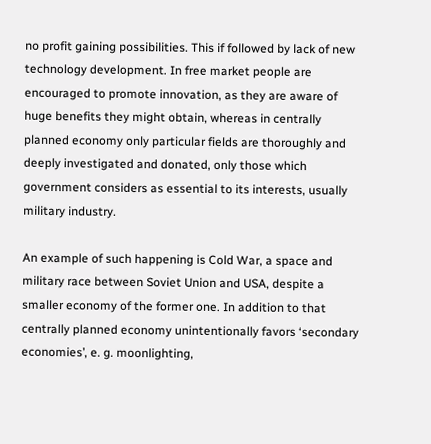no profit gaining possibilities. This if followed by lack of new technology development. In free market people are encouraged to promote innovation, as they are aware of huge benefits they might obtain, whereas in centrally planned economy only particular fields are thoroughly and deeply investigated and donated, only those which government considers as essential to its interests, usually military industry.

An example of such happening is Cold War, a space and military race between Soviet Union and USA, despite a smaller economy of the former one. In addition to that centrally planned economy unintentionally favors ‘secondary economies’, e. g. moonlighting,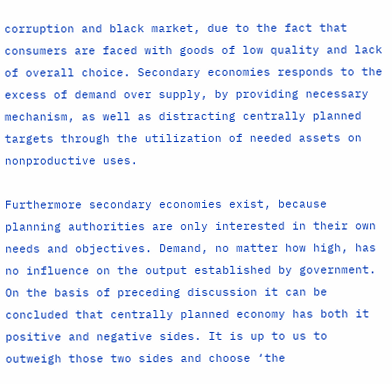corruption and black market, due to the fact that consumers are faced with goods of low quality and lack of overall choice. Secondary economies responds to the excess of demand over supply, by providing necessary mechanism, as well as distracting centrally planned targets through the utilization of needed assets on nonproductive uses.

Furthermore secondary economies exist, because planning authorities are only interested in their own needs and objectives. Demand, no matter how high, has no influence on the output established by government. On the basis of preceding discussion it can be concluded that centrally planned economy has both it positive and negative sides. It is up to us to outweigh those two sides and choose ‘the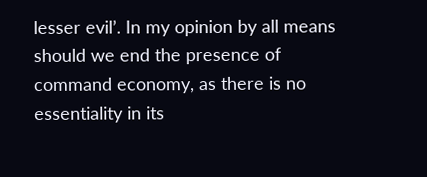lesser evil’. In my opinion by all means should we end the presence of command economy, as there is no essentiality in its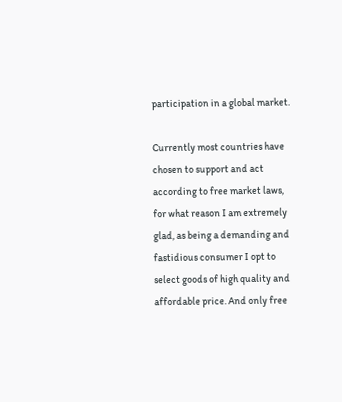participation in a global market.

Currently most countries have chosen to support and act according to free market laws, for what reason I am extremely glad, as being a demanding and fastidious consumer I opt to select goods of high quality and affordable price. And only free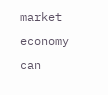market economy can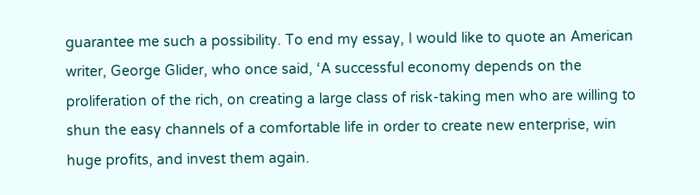guarantee me such a possibility. To end my essay, I would like to quote an American writer, George Glider, who once said, ‘A successful economy depends on the proliferation of the rich, on creating a large class of risk-taking men who are willing to shun the easy channels of a comfortable life in order to create new enterprise, win huge profits, and invest them again.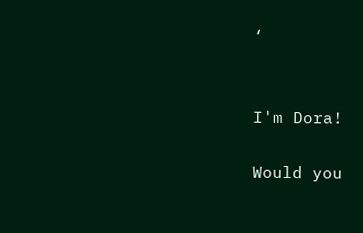‘


I'm Dora!

Would you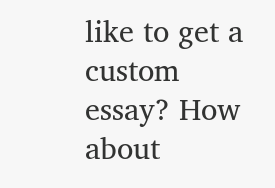like to get a custom essay? How about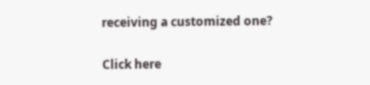receiving a customized one?

Click here